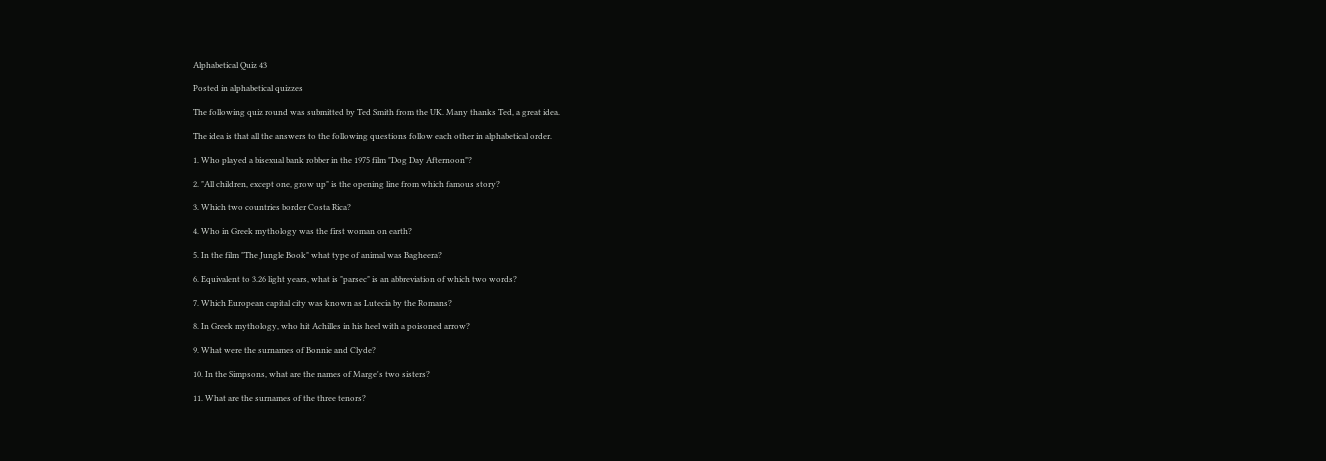Alphabetical Quiz 43

Posted in alphabetical quizzes

The following quiz round was submitted by Ted Smith from the UK. Many thanks Ted, a great idea.

The idea is that all the answers to the following questions follow each other in alphabetical order.

1. Who played a bisexual bank robber in the 1975 film "Dog Day Afternoon"?

2. "All children, except one, grow up" is the opening line from which famous story?

3. Which two countries border Costa Rica?

4. Who in Greek mythology was the first woman on earth?

5. In the film "The Jungle Book" what type of animal was Bagheera?

6. Equivalent to 3.26 light years, what is "parsec" is an abbreviation of which two words?

7. Which European capital city was known as Lutecia by the Romans?

8. In Greek mythology, who hit Achilles in his heel with a poisoned arrow?

9. What were the surnames of Bonnie and Clyde?

10. In the Simpsons, what are the names of Marge's two sisters?

11. What are the surnames of the three tenors?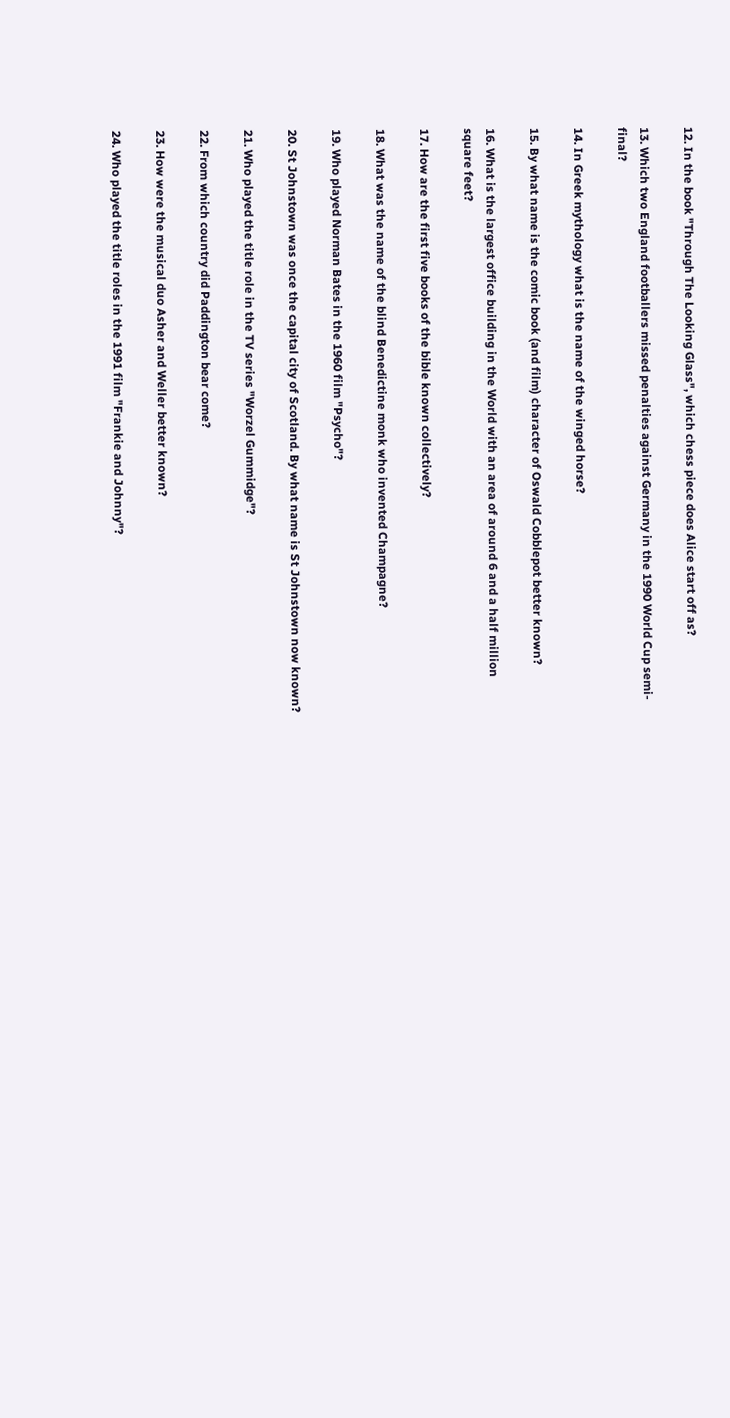12. In the book "Through The Looking Glass", which chess piece does Alice start off as?

13. Which two England footballers missed penalties against Germany in the 1990 World Cup semi-final?

14. In Greek mythology what is the name of the winged horse?

15. By what name is the comic book (and film) character of Oswald Cobblepot better known?

16. What is the largest office building in the World with an area of around 6 and a half million square feet?

17. How are the first five books of the bible known collectively?

18. What was the name of the blind Benedictine monk who invented Champagne?

19. Who played Norman Bates in the 1960 film "Psycho"?

20. St Johnstown was once the capital city of Scotland. By what name is St Johnstown now known?

21. Who played the title role in the TV series "Worzel Gummidge"?

22. From which country did Paddington bear come?

23. How were the musical duo Asher and Weller better known?

24. Who played the title roles in the 1991 film "Frankie and Johnny"?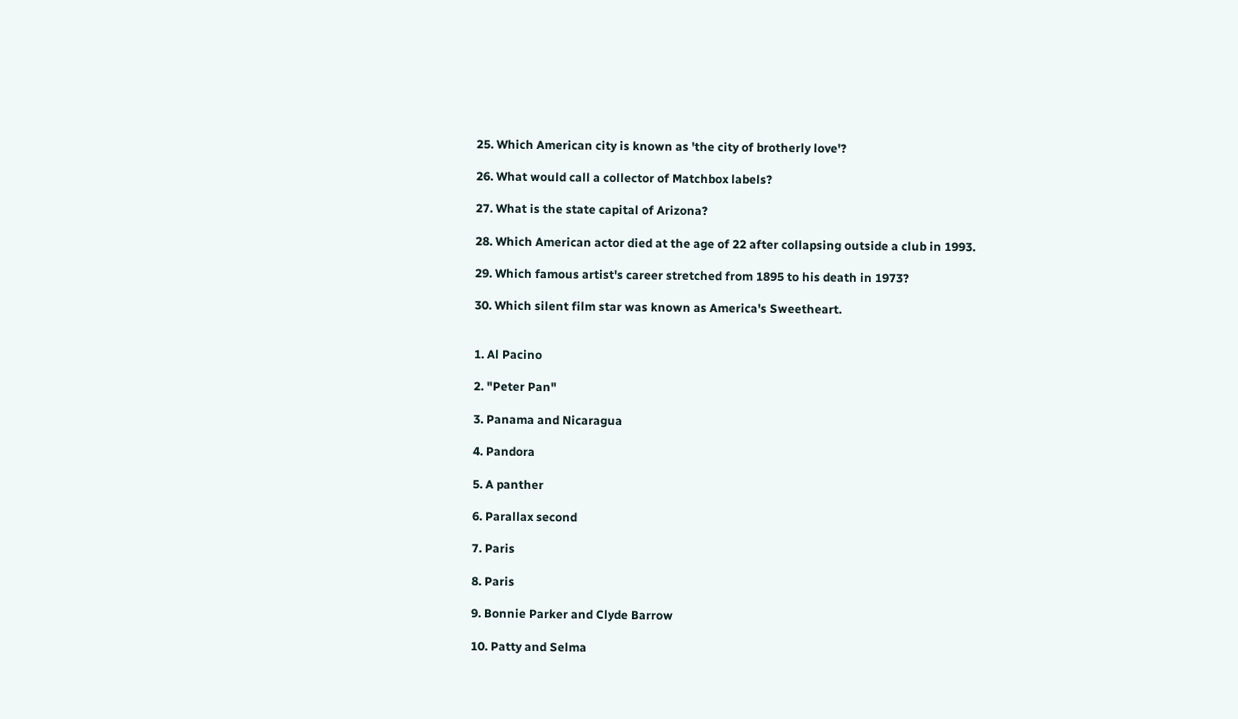25. Which American city is known as 'the city of brotherly love'?

26. What would call a collector of Matchbox labels?

27. What is the state capital of Arizona?

28. Which American actor died at the age of 22 after collapsing outside a club in 1993.

29. Which famous artist's career stretched from 1895 to his death in 1973?

30. Which silent film star was known as America's Sweetheart.


1. Al Pacino

2. "Peter Pan"

3. Panama and Nicaragua

4. Pandora

5. A panther

6. Parallax second

7. Paris

8. Paris

9. Bonnie Parker and Clyde Barrow

10. Patty and Selma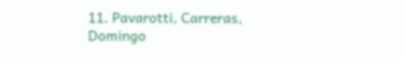11. Pavarotti, Carreras, Domingo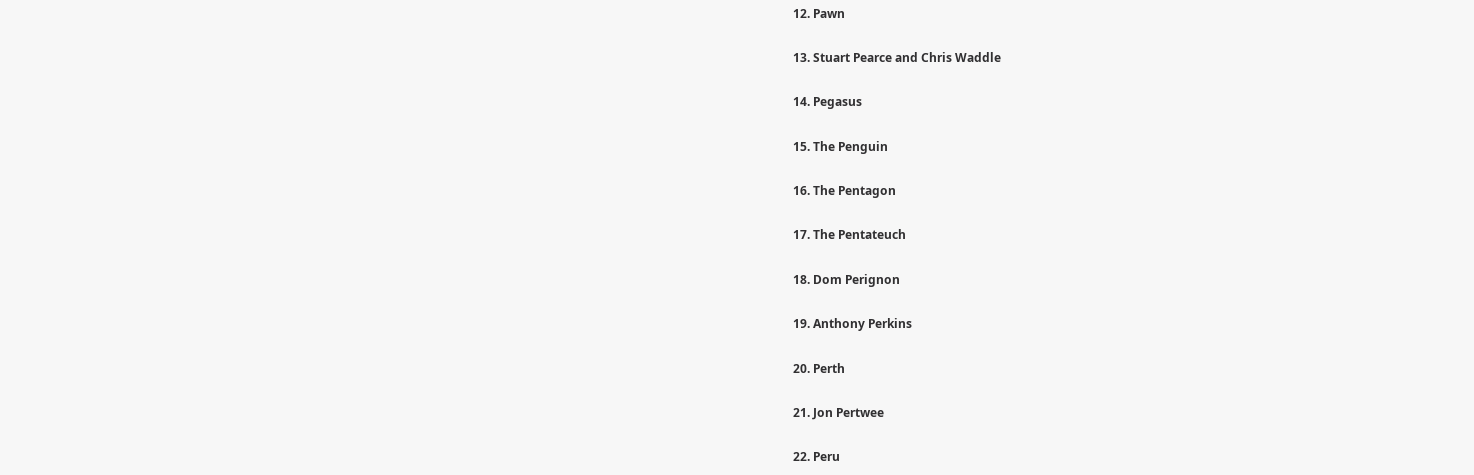12. Pawn

13. Stuart Pearce and Chris Waddle

14. Pegasus

15. The Penguin

16. The Pentagon

17. The Pentateuch

18. Dom Perignon

19. Anthony Perkins

20. Perth

21. Jon Pertwee

22. Peru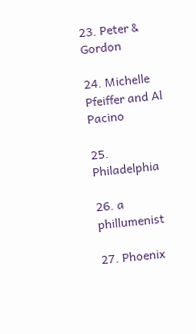23. Peter & Gordon

24. Michelle Pfeiffer and Al Pacino

25. Philadelphia

26. a phillumenist

27. Phoenix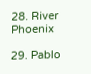28. River Phoenix

29. Pablo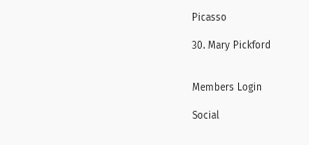Picasso

30. Mary Pickford


Members Login

Social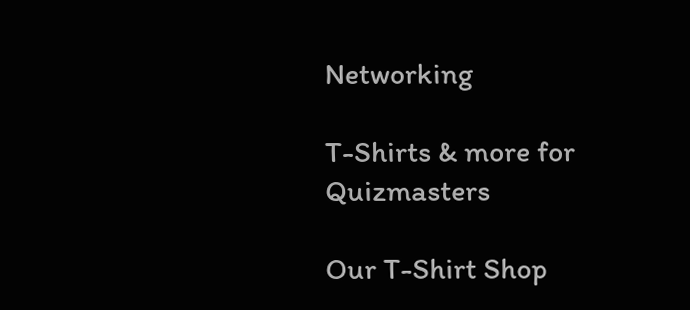Networking

T-Shirts & more for Quizmasters

Our T-Shirt Shop